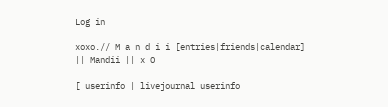Log in

xoxo.// M a n d i i [entries|friends|calendar]
|| Mandii || x O

[ userinfo | livejournal userinfo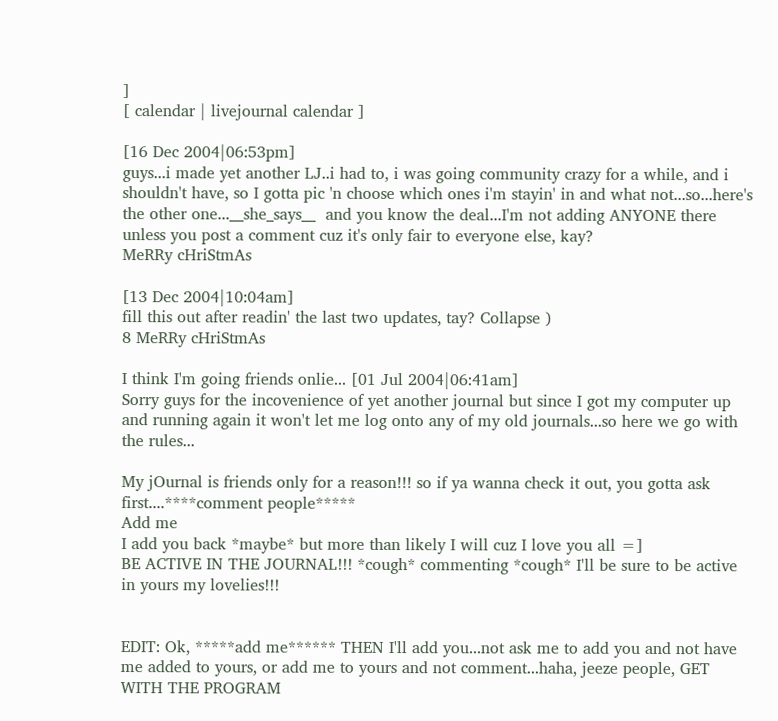]
[ calendar | livejournal calendar ]

[16 Dec 2004|06:53pm]
guys...i made yet another LJ..i had to, i was going community crazy for a while, and i shouldn't have, so I gotta pic 'n choose which ones i'm stayin' in and what not...so...here's the other one...__she_says__  and you know the deal...I'm not adding ANYONE there unless you post a comment cuz it's only fair to everyone else, kay?
MeRRy cHriStmAs

[13 Dec 2004|10:04am]
fill this out after readin' the last two updates, tay? Collapse )
8 MeRRy cHriStmAs

I think I'm going friends onlie... [01 Jul 2004|06:41am]
Sorry guys for the incovenience of yet another journal but since I got my computer up and running again it won't let me log onto any of my old journals...so here we go with the rules...

My jOurnal is friends only for a reason!!! so if ya wanna check it out, you gotta ask first....****comment people*****
Add me
I add you back *maybe* but more than likely I will cuz I love you all =]
BE ACTIVE IN THE JOURNAL!!! *cough* commenting *cough* I'll be sure to be active in yours my lovelies!!!


EDIT: Ok, *****add me****** THEN I'll add you...not ask me to add you and not have me added to yours, or add me to yours and not comment...haha, jeeze people, GET WITH THE PROGRAM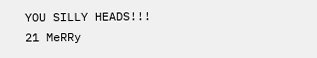YOU SILLY HEADS!!!
21 MeRRy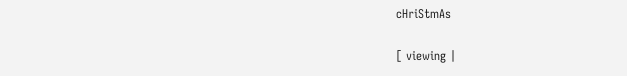cHriStmAs

[ viewing |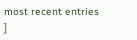most recent entries ]